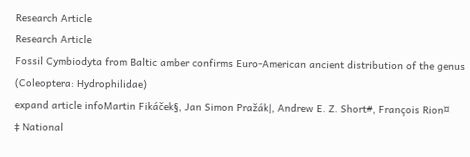Research Article
Research Article
Fossil Cymbiodyta from Baltic amber confirms Euro-American ancient distribution of the genus (Coleoptera: Hydrophilidae)
expand article infoMartin Fikáček§, Jan Simon Pražák|, Andrew E. Z. Short#, François Rion¤
‡ National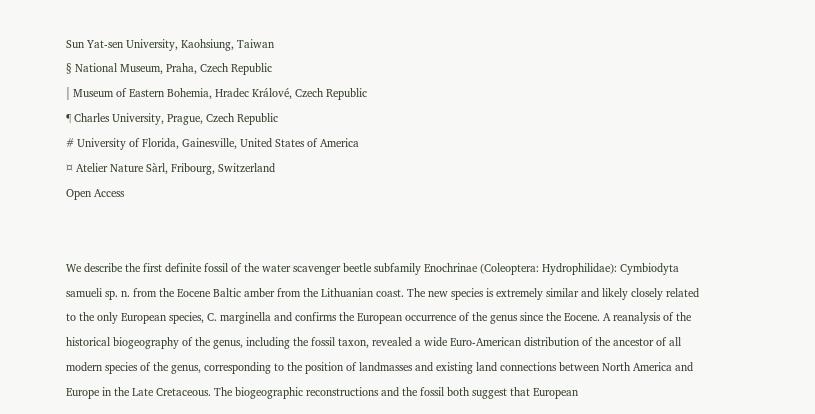Sun Yat-sen University, Kaohsiung, Taiwan
§ National Museum, Praha, Czech Republic
| Museum of Eastern Bohemia, Hradec Králové, Czech Republic
¶ Charles University, Prague, Czech Republic
# University of Florida, Gainesville, United States of America
¤ Atelier Nature Sàrl, Fribourg, Switzerland
Open Access


We describe the first definite fossil of the water scavenger beetle subfamily Enochrinae (Coleoptera: Hydrophilidae): Cymbiodyta samueli sp. n. from the Eocene Baltic amber from the Lithuanian coast. The new species is extremely similar and likely closely related to the only European species, C. marginella and confirms the European occurrence of the genus since the Eocene. A reanalysis of the historical biogeography of the genus, including the fossil taxon, revealed a wide Euro-American distribution of the ancestor of all modern species of the genus, corresponding to the position of landmasses and existing land connections between North America and Europe in the Late Cretaceous. The biogeographic reconstructions and the fossil both suggest that European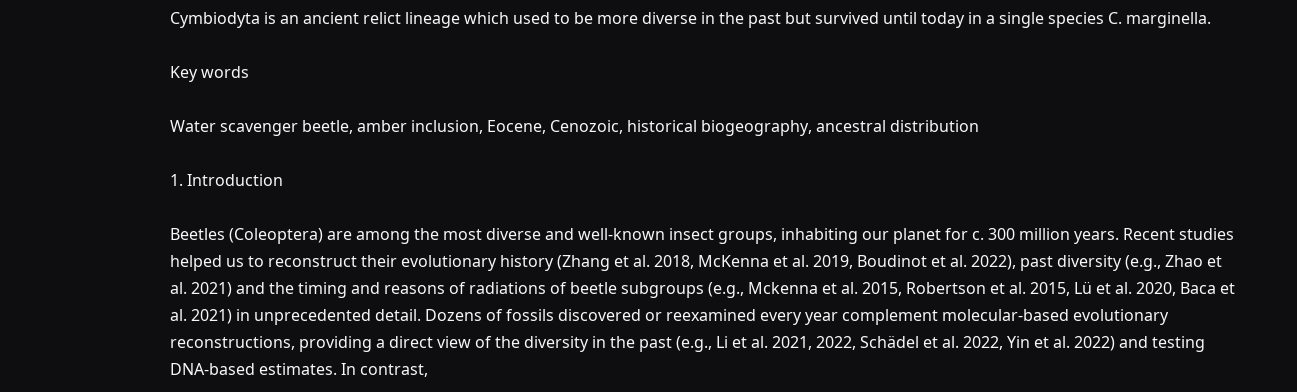Cymbiodyta is an ancient relict lineage which used to be more diverse in the past but survived until today in a single species C. marginella.

Key words

Water scavenger beetle, amber inclusion, Eocene, Cenozoic, historical biogeography, ancestral distribution

1. Introduction

Beetles (Coleoptera) are among the most diverse and well-known insect groups, inhabiting our planet for c. 300 million years. Recent studies helped us to reconstruct their evolutionary history (Zhang et al. 2018, McKenna et al. 2019, Boudinot et al. 2022), past diversity (e.g., Zhao et al. 2021) and the timing and reasons of radiations of beetle subgroups (e.g., Mckenna et al. 2015, Robertson et al. 2015, Lü et al. 2020, Baca et al. 2021) in unprecedented detail. Dozens of fossils discovered or reexamined every year complement molecular-based evolutionary reconstructions, providing a direct view of the diversity in the past (e.g., Li et al. 2021, 2022, Schädel et al. 2022, Yin et al. 2022) and testing DNA-based estimates. In contrast,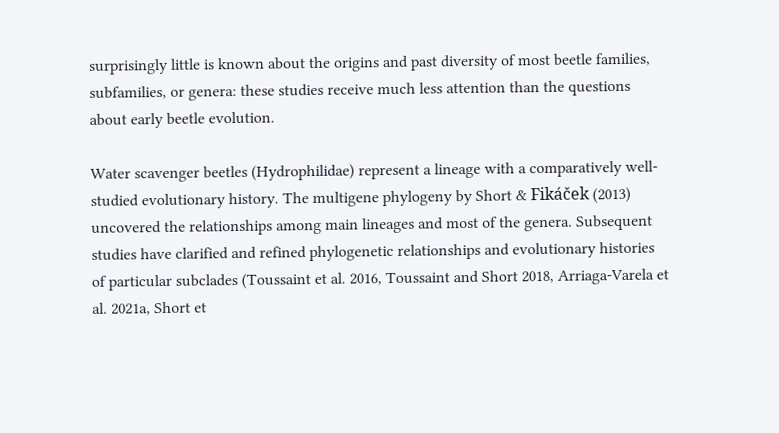surprisingly little is known about the origins and past diversity of most beetle families, subfamilies, or genera: these studies receive much less attention than the questions about early beetle evolution.

Water scavenger beetles (Hydrophilidae) represent a lineage with a comparatively well-studied evolutionary history. The multigene phylogeny by Short & Fikáček (2013) uncovered the relationships among main lineages and most of the genera. Subsequent studies have clarified and refined phylogenetic relationships and evolutionary histories of particular subclades (Toussaint et al. 2016, Toussaint and Short 2018, Arriaga-Varela et al. 2021a, Short et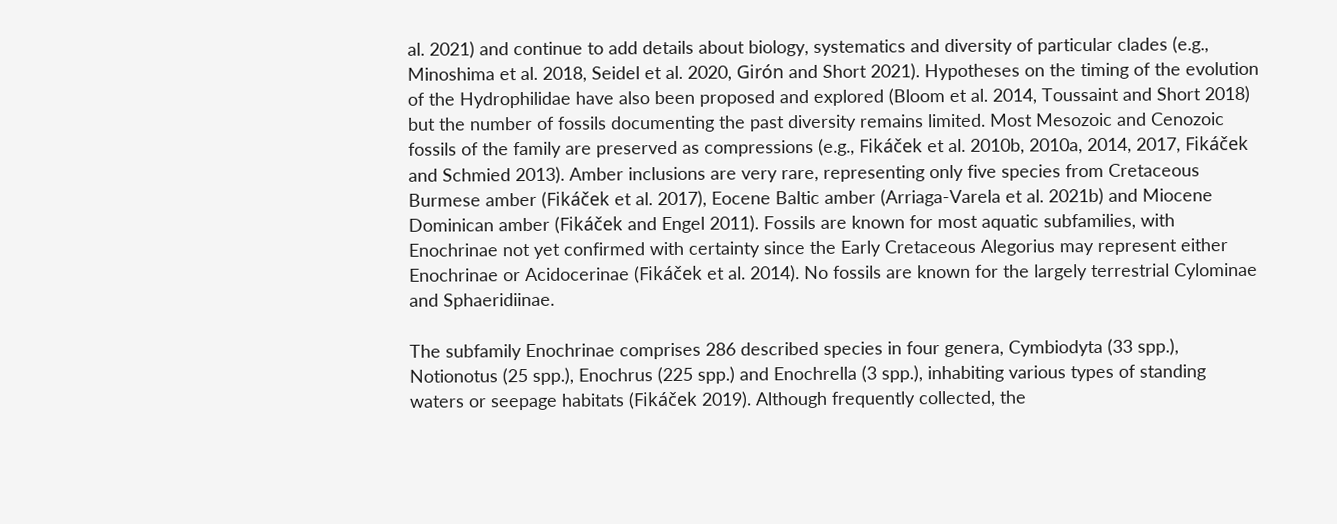al. 2021) and continue to add details about biology, systematics and diversity of particular clades (e.g., Minoshima et al. 2018, Seidel et al. 2020, Girón and Short 2021). Hypotheses on the timing of the evolution of the Hydrophilidae have also been proposed and explored (Bloom et al. 2014, Toussaint and Short 2018) but the number of fossils documenting the past diversity remains limited. Most Mesozoic and Cenozoic fossils of the family are preserved as compressions (e.g., Fikáček et al. 2010b, 2010a, 2014, 2017, Fikáček and Schmied 2013). Amber inclusions are very rare, representing only five species from Cretaceous Burmese amber (Fikáček et al. 2017), Eocene Baltic amber (Arriaga-Varela et al. 2021b) and Miocene Dominican amber (Fikáček and Engel 2011). Fossils are known for most aquatic subfamilies, with Enochrinae not yet confirmed with certainty since the Early Cretaceous Alegorius may represent either Enochrinae or Acidocerinae (Fikáček et al. 2014). No fossils are known for the largely terrestrial Cylominae and Sphaeridiinae.

The subfamily Enochrinae comprises 286 described species in four genera, Cymbiodyta (33 spp.), Notionotus (25 spp.), Enochrus (225 spp.) and Enochrella (3 spp.), inhabiting various types of standing waters or seepage habitats (Fikáček 2019). Although frequently collected, the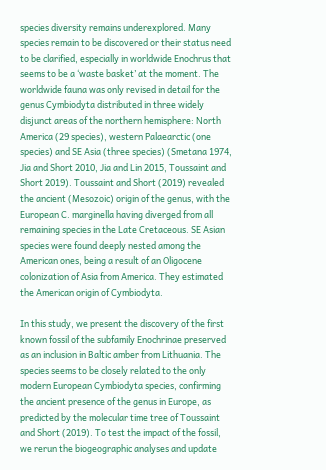species diversity remains underexplored. Many species remain to be discovered or their status need to be clarified, especially in worldwide Enochrus that seems to be a ‘waste basket’ at the moment. The worldwide fauna was only revised in detail for the genus Cymbiodyta distributed in three widely disjunct areas of the northern hemisphere: North America (29 species), western Palaearctic (one species) and SE Asia (three species) (Smetana 1974, Jia and Short 2010, Jia and Lin 2015, Toussaint and Short 2019). Toussaint and Short (2019) revealed the ancient (Mesozoic) origin of the genus, with the European C. marginella having diverged from all remaining species in the Late Cretaceous. SE Asian species were found deeply nested among the American ones, being a result of an Oligocene colonization of Asia from America. They estimated the American origin of Cymbiodyta.

In this study, we present the discovery of the first known fossil of the subfamily Enochrinae preserved as an inclusion in Baltic amber from Lithuania. The species seems to be closely related to the only modern European Cymbiodyta species, confirming the ancient presence of the genus in Europe, as predicted by the molecular time tree of Toussaint and Short (2019). To test the impact of the fossil, we rerun the biogeographic analyses and update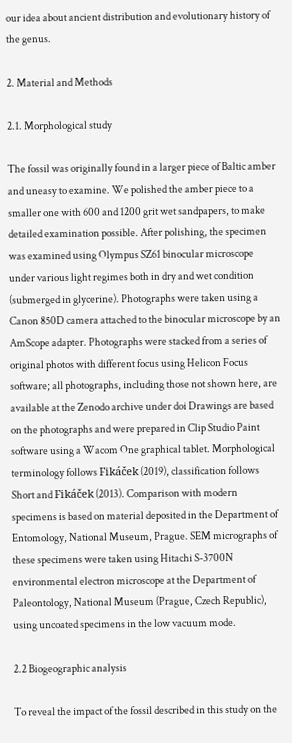our idea about ancient distribution and evolutionary history of the genus.

2. Material and Methods

2.1. Morphological study

The fossil was originally found in a larger piece of Baltic amber and uneasy to examine. We polished the amber piece to a smaller one with 600 and 1200 grit wet sandpapers, to make detailed examination possible. After polishing, the specimen was examined using Olympus SZ61 binocular microscope under various light regimes both in dry and wet condition (submerged in glycerine). Photographs were taken using a Canon 850D camera attached to the binocular microscope by an AmScope adapter. Photographs were stacked from a series of original photos with different focus using Helicon Focus software; all photographs, including those not shown here, are available at the Zenodo archive under doi Drawings are based on the photographs and were prepared in Clip Studio Paint software using a Wacom One graphical tablet. Morphological terminology follows Fikáček (2019), classification follows Short and Fikáček (2013). Comparison with modern specimens is based on material deposited in the Department of Entomology, National Museum, Prague. SEM micrographs of these specimens were taken using Hitachi S-3700N environmental electron microscope at the Department of Paleontology, National Museum (Prague, Czech Republic), using uncoated specimens in the low vacuum mode.

2.2 Biogeographic analysis

To reveal the impact of the fossil described in this study on the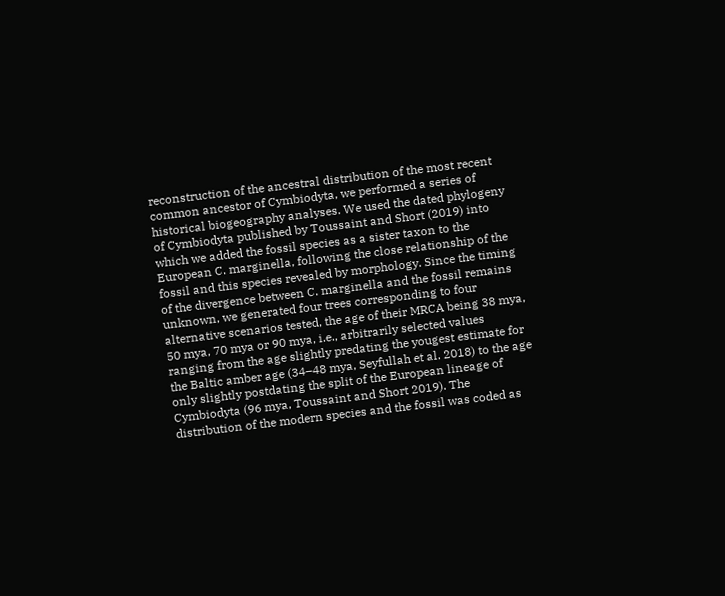reconstruction of the ancestral distribution of the most recent common ancestor of Cymbiodyta, we performed a series of historical biogeography analyses. We used the dated phylogeny of Cymbiodyta published by Toussaint and Short (2019) into which we added the fossil species as a sister taxon to the European C. marginella, following the close relationship of the fossil and this species revealed by morphology. Since the timing of the divergence between C. marginella and the fossil remains unknown, we generated four trees corresponding to four alternative scenarios tested, the age of their MRCA being 38 mya, 50 mya, 70 mya or 90 mya, i.e., arbitrarily selected values ranging from the age slightly predating the yougest estimate for the Baltic amber age (34–48 mya, Seyfullah et al. 2018) to the age only slightly postdating the split of the European lineage of Cymbiodyta (96 mya, Toussaint and Short 2019). The distribution of the modern species and the fossil was coded as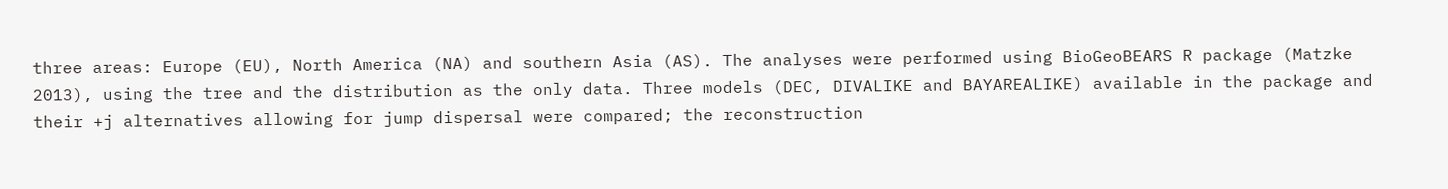three areas: Europe (EU), North America (NA) and southern Asia (AS). The analyses were performed using BioGeoBEARS R package (Matzke 2013), using the tree and the distribution as the only data. Three models (DEC, DIVALIKE and BAYAREALIKE) available in the package and their +j alternatives allowing for jump dispersal were compared; the reconstruction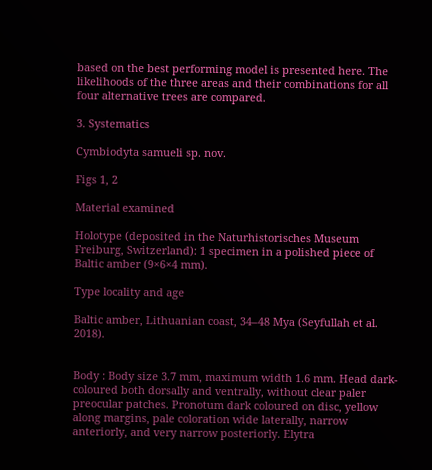based on the best performing model is presented here. The likelihoods of the three areas and their combinations for all four alternative trees are compared.

3. Systematics

Cymbiodyta samueli sp. nov.

Figs 1, 2

Material examined

Holotype (deposited in the Naturhistorisches Museum Freiburg, Switzerland): 1 specimen in a polished piece of Baltic amber (9×6×4 mm).

Type locality and age

Baltic amber, Lithuanian coast, 34–48 Mya (Seyfullah et al. 2018).


Body : Body size 3.7 mm, maximum width 1.6 mm. Head dark-coloured both dorsally and ventrally, without clear paler preocular patches. Pronotum dark coloured on disc, yellow along margins, pale coloration wide laterally, narrow anteriorly, and very narrow posteriorly. Elytra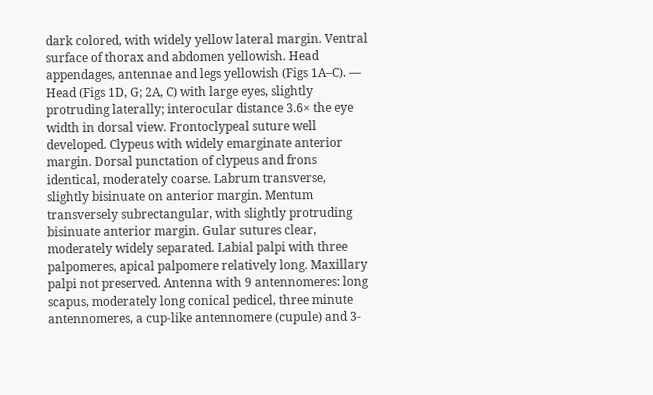dark colored, with widely yellow lateral margin. Ventral surface of thorax and abdomen yellowish. Head appendages, antennae and legs yellowish (Figs 1A–C). — Head (Figs 1D, G; 2A, C) with large eyes, slightly protruding laterally; interocular distance 3.6× the eye width in dorsal view. Frontoclypeal suture well developed. Clypeus with widely emarginate anterior margin. Dorsal punctation of clypeus and frons identical, moderately coarse. Labrum transverse, slightly bisinuate on anterior margin. Mentum transversely subrectangular, with slightly protruding bisinuate anterior margin. Gular sutures clear, moderately widely separated. Labial palpi with three palpomeres, apical palpomere relatively long. Maxillary palpi not preserved. Antenna with 9 antennomeres: long scapus, moderately long conical pedicel, three minute antennomeres, a cup-like antennomere (cupule) and 3-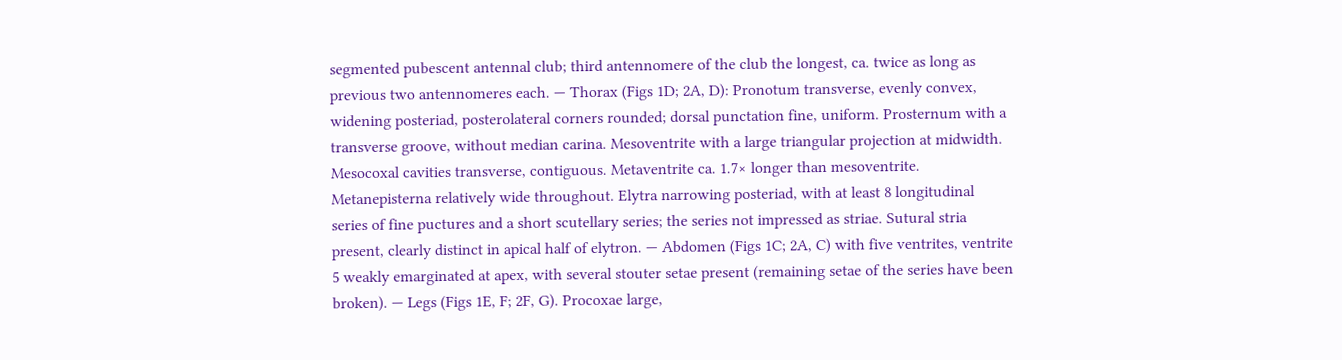segmented pubescent antennal club; third antennomere of the club the longest, ca. twice as long as previous two antennomeres each. — Thorax (Figs 1D; 2A, D): Pronotum transverse, evenly convex, widening posteriad, posterolateral corners rounded; dorsal punctation fine, uniform. Prosternum with a transverse groove, without median carina. Mesoventrite with a large triangular projection at midwidth. Mesocoxal cavities transverse, contiguous. Metaventrite ca. 1.7× longer than mesoventrite. Metanepisterna relatively wide throughout. Elytra narrowing posteriad, with at least 8 longitudinal series of fine puctures and a short scutellary series; the series not impressed as striae. Sutural stria present, clearly distinct in apical half of elytron. — Abdomen (Figs 1C; 2A, C) with five ventrites, ventrite 5 weakly emarginated at apex, with several stouter setae present (remaining setae of the series have been broken). — Legs (Figs 1E, F; 2F, G). Procoxae large,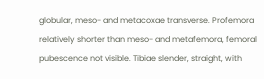globular, meso- and metacoxae transverse. Profemora relatively shorter than meso- and metafemora, femoral pubescence not visible. Tibiae slender, straight, with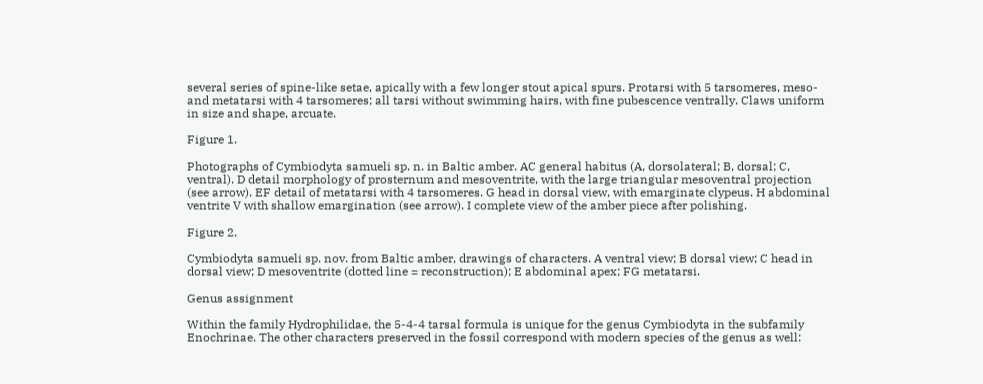several series of spine-like setae, apically with a few longer stout apical spurs. Protarsi with 5 tarsomeres, meso-and metatarsi with 4 tarsomeres; all tarsi without swimming hairs, with fine pubescence ventrally. Claws uniform in size and shape, arcuate.

Figure 1.

Photographs of Cymbiodyta samueli sp. n. in Baltic amber. AC general habitus (A, dorsolateral; B, dorsal; C, ventral). D detail morphology of prosternum and mesoventrite, with the large triangular mesoventral projection (see arrow). EF detail of metatarsi with 4 tarsomeres. G head in dorsal view, with emarginate clypeus. H abdominal ventrite V with shallow emargination (see arrow). I complete view of the amber piece after polishing.

Figure 2.

Cymbiodyta samueli sp. nov. from Baltic amber, drawings of characters. A ventral view; B dorsal view; C head in dorsal view; D mesoventrite (dotted line = reconstruction); E abdominal apex; FG metatarsi.

Genus assignment

Within the family Hydrophilidae, the 5-4-4 tarsal formula is unique for the genus Cymbiodyta in the subfamily Enochrinae. The other characters preserved in the fossil correspond with modern species of the genus as well: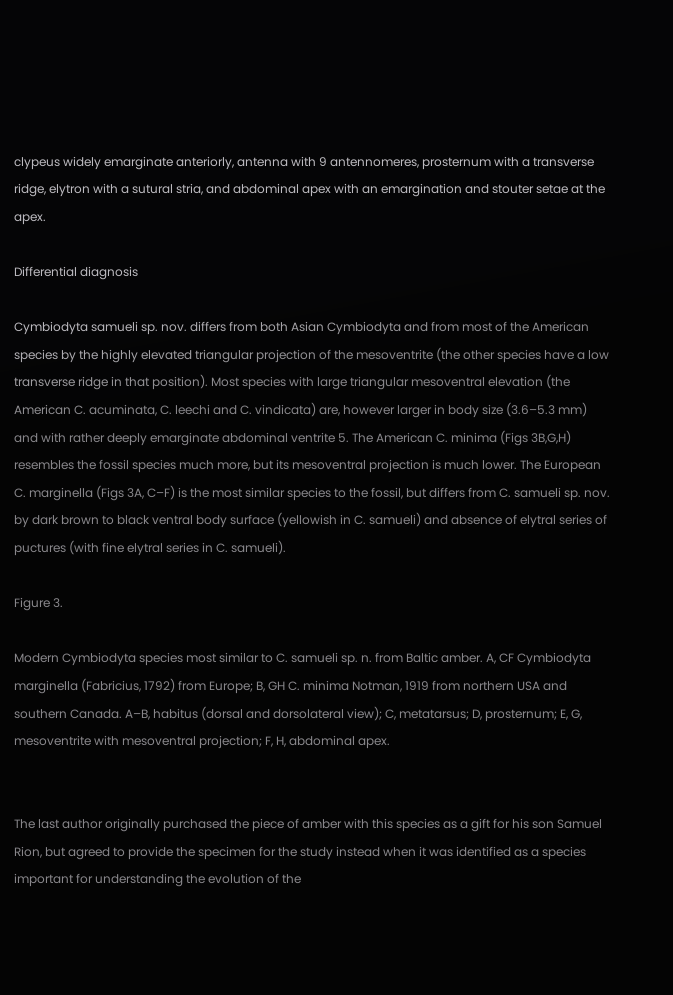clypeus widely emarginate anteriorly, antenna with 9 antennomeres, prosternum with a transverse ridge, elytron with a sutural stria, and abdominal apex with an emargination and stouter setae at the apex.

Differential diagnosis

Cymbiodyta samueli sp. nov. differs from both Asian Cymbiodyta and from most of the American species by the highly elevated triangular projection of the mesoventrite (the other species have a low transverse ridge in that position). Most species with large triangular mesoventral elevation (the American C. acuminata, C. leechi and C. vindicata) are, however larger in body size (3.6–5.3 mm) and with rather deeply emarginate abdominal ventrite 5. The American C. minima (Figs 3B,G,H) resembles the fossil species much more, but its mesoventral projection is much lower. The European C. marginella (Figs 3A, C–F) is the most similar species to the fossil, but differs from C. samueli sp. nov. by dark brown to black ventral body surface (yellowish in C. samueli) and absence of elytral series of puctures (with fine elytral series in C. samueli).

Figure 3.

Modern Cymbiodyta species most similar to C. samueli sp. n. from Baltic amber. A, CF Cymbiodyta marginella (Fabricius, 1792) from Europe; B, GH C. minima Notman, 1919 from northern USA and southern Canada. A–B, habitus (dorsal and dorsolateral view); C, metatarsus; D, prosternum; E, G, mesoventrite with mesoventral projection; F, H, abdominal apex.


The last author originally purchased the piece of amber with this species as a gift for his son Samuel Rion, but agreed to provide the specimen for the study instead when it was identified as a species important for understanding the evolution of the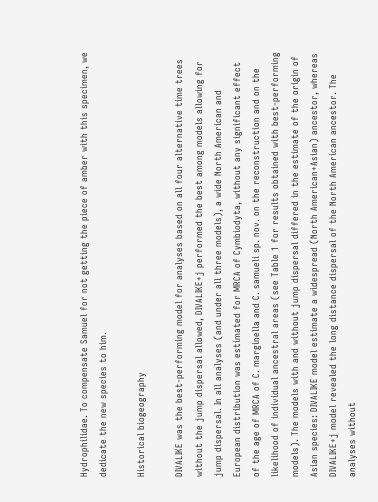Hydrophilidae. To compensate Samuel for not getting the piece of amber with this specimen, we dedicate the new species to him.

Historical biogeography

DIVALIKE was the best-performing model for analyses based on all four alternative time trees without the jump dispersal allowed, DIVALIKE+j performed the best among models allowing for jump dispersal. In all analyses (and under all three models), a wide North American and European distribution was estimated for MRCA of Cymbiodyta, without any significant effect of the age of MRCA of C. marginella and C. samueli sp. nov. on the reconstruction and on the likelihood of individual ancestral areas (see Table 1 for results obtained with best-performing models). The models with and without jump dispersal differed in the estimate of the origin of Asian species: DIVALIKE model estimate a widespread (North American+Asian) ancestor, whereas DIVALIKE+j model revealed the long distance dispersal of the North American ancestor. The analyses without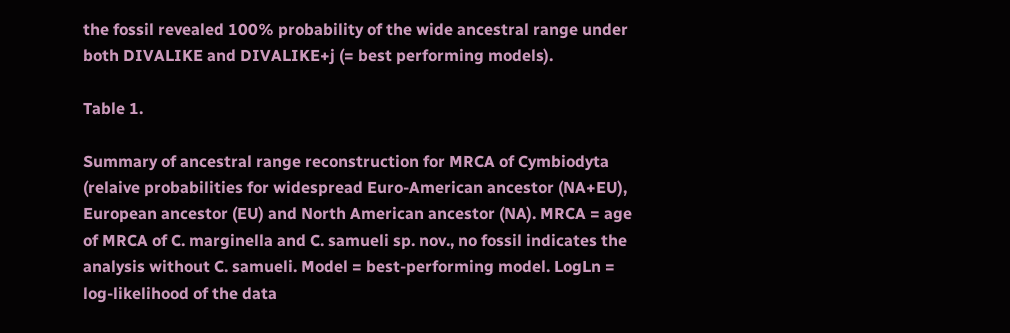the fossil revealed 100% probability of the wide ancestral range under both DIVALIKE and DIVALIKE+j (= best performing models).

Table 1.

Summary of ancestral range reconstruction for MRCA of Cymbiodyta (relaive probabilities for widespread Euro-American ancestor (NA+EU), European ancestor (EU) and North American ancestor (NA). MRCA = age of MRCA of C. marginella and C. samueli sp. nov., no fossil indicates the analysis without C. samueli. Model = best-performing model. LogLn = log-likelihood of the data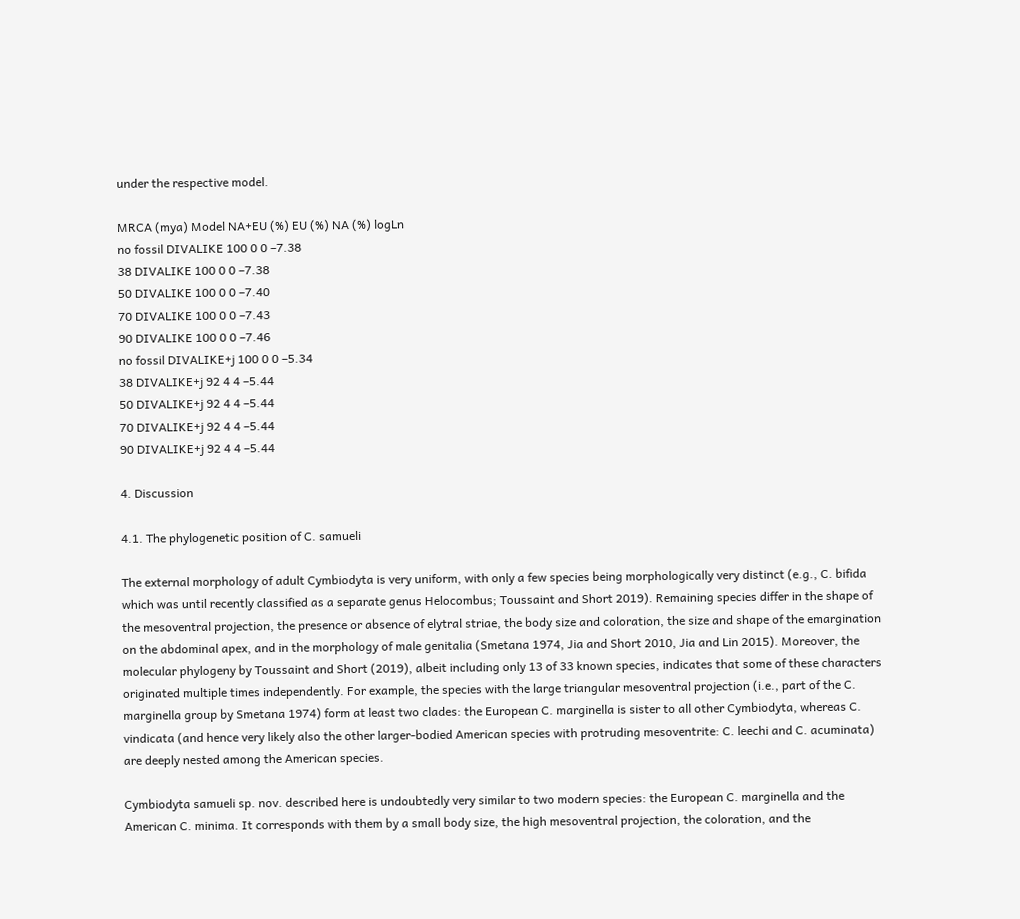under the respective model.

MRCA (mya) Model NA+EU (%) EU (%) NA (%) logLn
no fossil DIVALIKE 100 0 0 –7.38
38 DIVALIKE 100 0 0 –7.38
50 DIVALIKE 100 0 0 –7.40
70 DIVALIKE 100 0 0 –7.43
90 DIVALIKE 100 0 0 –7.46
no fossil DIVALIKE+j 100 0 0 –5.34
38 DIVALIKE+j 92 4 4 –5.44
50 DIVALIKE+j 92 4 4 –5.44
70 DIVALIKE+j 92 4 4 –5.44
90 DIVALIKE+j 92 4 4 –5.44

4. Discussion

4.1. The phylogenetic position of C. samueli

The external morphology of adult Cymbiodyta is very uniform, with only a few species being morphologically very distinct (e.g., C. bifida which was until recently classified as a separate genus Helocombus; Toussaint and Short 2019). Remaining species differ in the shape of the mesoventral projection, the presence or absence of elytral striae, the body size and coloration, the size and shape of the emargination on the abdominal apex, and in the morphology of male genitalia (Smetana 1974, Jia and Short 2010, Jia and Lin 2015). Moreover, the molecular phylogeny by Toussaint and Short (2019), albeit including only 13 of 33 known species, indicates that some of these characters originated multiple times independently. For example, the species with the large triangular mesoventral projection (i.e., part of the C. marginella group by Smetana 1974) form at least two clades: the European C. marginella is sister to all other Cymbiodyta, whereas C. vindicata (and hence very likely also the other larger-bodied American species with protruding mesoventrite: C. leechi and C. acuminata) are deeply nested among the American species.

Cymbiodyta samueli sp. nov. described here is undoubtedly very similar to two modern species: the European C. marginella and the American C. minima. It corresponds with them by a small body size, the high mesoventral projection, the coloration, and the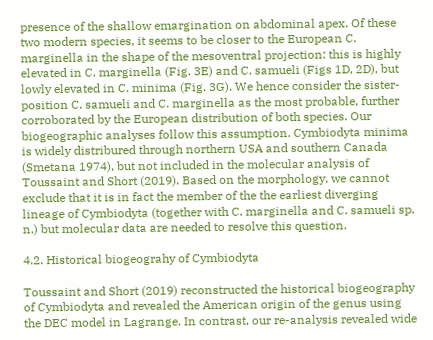presence of the shallow emargination on abdominal apex. Of these two modern species, it seems to be closer to the European C. marginella in the shape of the mesoventral projection: this is highly elevated in C. marginella (Fig. 3E) and C. samueli (Figs 1D, 2D), but lowly elevated in C. minima (Fig. 3G). We hence consider the sister-position C. samueli and C. marginella as the most probable, further corroborated by the European distribution of both species. Our biogeographic analyses follow this assumption. Cymbiodyta minima is widely distribured through northern USA and southern Canada (Smetana 1974), but not included in the molecular analysis of Toussaint and Short (2019). Based on the morphology, we cannot exclude that it is in fact the member of the the earliest diverging lineage of Cymbiodyta (together with C. marginella and C. samueli sp. n.) but molecular data are needed to resolve this question.

4.2. Historical biogeograhy of Cymbiodyta

Toussaint and Short (2019) reconstructed the historical biogeography of Cymbiodyta and revealed the American origin of the genus using the DEC model in Lagrange. In contrast, our re-analysis revealed wide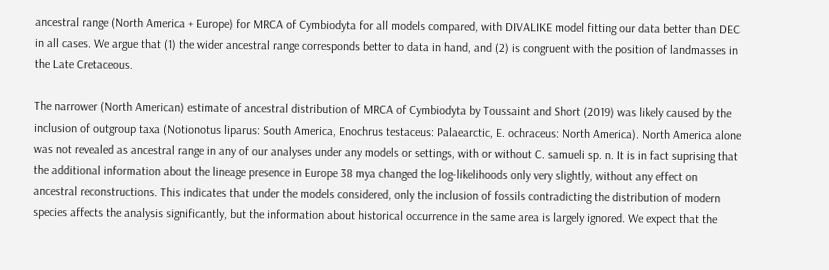ancestral range (North America + Europe) for MRCA of Cymbiodyta for all models compared, with DIVALIKE model fitting our data better than DEC in all cases. We argue that (1) the wider ancestral range corresponds better to data in hand, and (2) is congruent with the position of landmasses in the Late Cretaceous.

The narrower (North American) estimate of ancestral distribution of MRCA of Cymbiodyta by Toussaint and Short (2019) was likely caused by the inclusion of outgroup taxa (Notionotus liparus: South America, Enochrus testaceus: Palaearctic, E. ochraceus: North America). North America alone was not revealed as ancestral range in any of our analyses under any models or settings, with or without C. samueli sp. n. It is in fact suprising that the additional information about the lineage presence in Europe 38 mya changed the log-likelihoods only very slightly, without any effect on ancestral reconstructions. This indicates that under the models considered, only the inclusion of fossils contradicting the distribution of modern species affects the analysis significantly, but the information about historical occurrence in the same area is largely ignored. We expect that the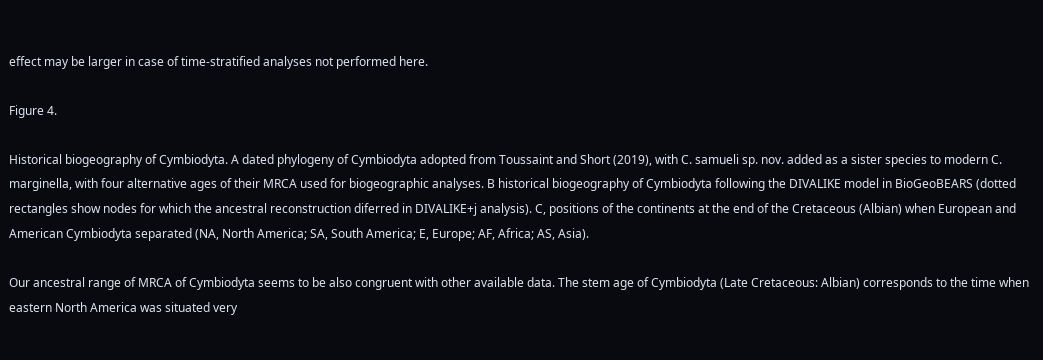effect may be larger in case of time-stratified analyses not performed here.

Figure 4.

Historical biogeography of Cymbiodyta. A dated phylogeny of Cymbiodyta adopted from Toussaint and Short (2019), with C. samueli sp. nov. added as a sister species to modern C. marginella, with four alternative ages of their MRCA used for biogeographic analyses. B historical biogeography of Cymbiodyta following the DIVALIKE model in BioGeoBEARS (dotted rectangles show nodes for which the ancestral reconstruction diferred in DIVALIKE+j analysis). C, positions of the continents at the end of the Cretaceous (Albian) when European and American Cymbiodyta separated (NA, North America; SA, South America; E, Europe; AF, Africa; AS, Asia).

Our ancestral range of MRCA of Cymbiodyta seems to be also congruent with other available data. The stem age of Cymbiodyta (Late Cretaceous: Albian) corresponds to the time when eastern North America was situated very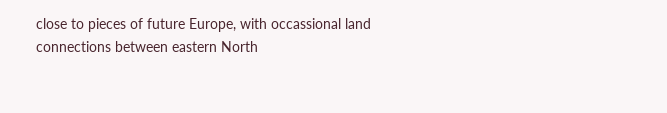close to pieces of future Europe, with occassional land connections between eastern North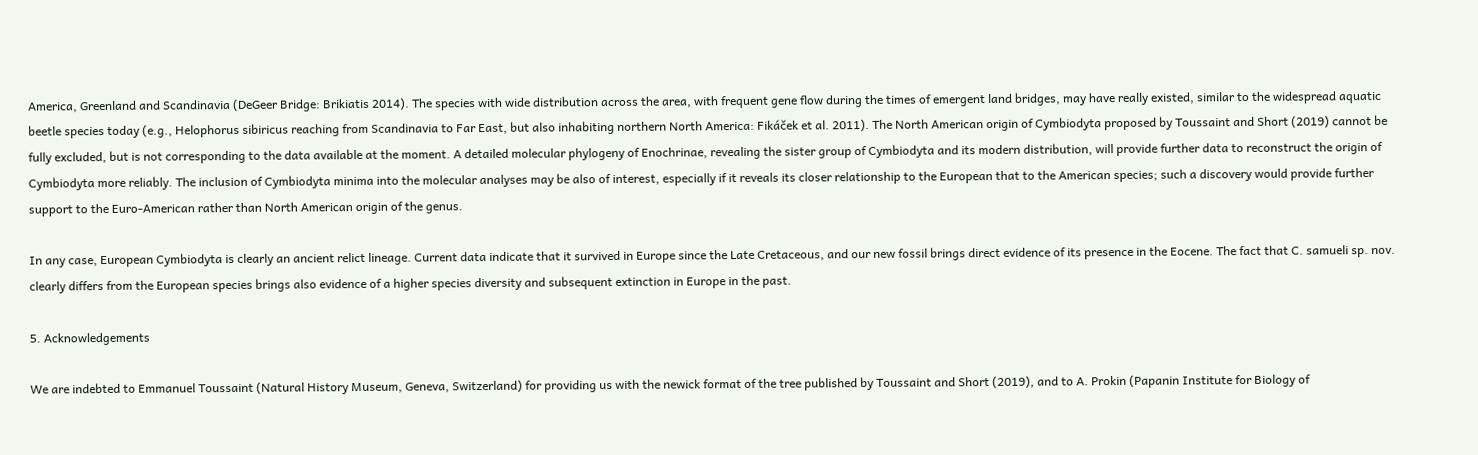America, Greenland and Scandinavia (DeGeer Bridge: Brikiatis 2014). The species with wide distribution across the area, with frequent gene flow during the times of emergent land bridges, may have really existed, similar to the widespread aquatic beetle species today (e.g., Helophorus sibiricus reaching from Scandinavia to Far East, but also inhabiting northern North America: Fikáček et al. 2011). The North American origin of Cymbiodyta proposed by Toussaint and Short (2019) cannot be fully excluded, but is not corresponding to the data available at the moment. A detailed molecular phylogeny of Enochrinae, revealing the sister group of Cymbiodyta and its modern distribution, will provide further data to reconstruct the origin of Cymbiodyta more reliably. The inclusion of Cymbiodyta minima into the molecular analyses may be also of interest, especially if it reveals its closer relationship to the European that to the American species; such a discovery would provide further support to the Euro-American rather than North American origin of the genus.

In any case, European Cymbiodyta is clearly an ancient relict lineage. Current data indicate that it survived in Europe since the Late Cretaceous, and our new fossil brings direct evidence of its presence in the Eocene. The fact that C. samueli sp. nov. clearly differs from the European species brings also evidence of a higher species diversity and subsequent extinction in Europe in the past.

5. Acknowledgements

We are indebted to Emmanuel Toussaint (Natural History Museum, Geneva, Switzerland) for providing us with the newick format of the tree published by Toussaint and Short (2019), and to A. Prokin (Papanin Institute for Biology of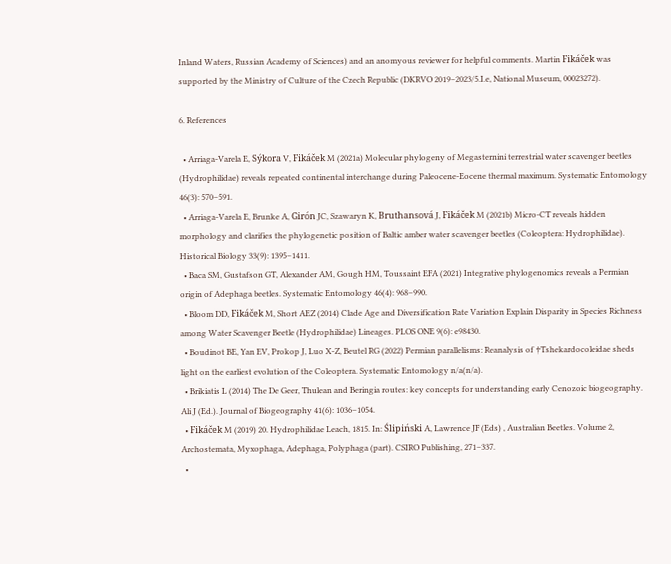Inland Waters, Russian Academy of Sciences) and an anomyous reviewer for helpful comments. Martin Fikáček was supported by the Ministry of Culture of the Czech Republic (DKRVO 2019–2023/5.I.e, National Museum, 00023272).

6. References

  • Arriaga-Varela E, Sýkora V, Fikáček M (2021a) Molecular phylogeny of Megasternini terrestrial water scavenger beetles (Hydrophilidae) reveals repeated continental interchange during Paleocene-Eocene thermal maximum. Systematic Entomology 46(3): 570–591.
  • Arriaga-Varela E, Brunke A, Girón JC, Szawaryn K, Bruthansová J, Fikáček M (2021b) Micro-CT reveals hidden morphology and clarifies the phylogenetic position of Baltic amber water scavenger beetles (Coleoptera: Hydrophilidae). Historical Biology 33(9): 1395–1411.
  • Baca SM, Gustafson GT, Alexander AM, Gough HM, Toussaint EFA (2021) Integrative phylogenomics reveals a Permian origin of Adephaga beetles. Systematic Entomology 46(4): 968–990.
  • Bloom DD, Fikáček M, Short AEZ (2014) Clade Age and Diversification Rate Variation Explain Disparity in Species Richness among Water Scavenger Beetle (Hydrophilidae) Lineages. PLOS ONE 9(6): e98430.
  • Boudinot BE, Yan EV, Prokop J, Luo X-Z, Beutel RG (2022) Permian parallelisms: Reanalysis of †Tshekardocoleidae sheds light on the earliest evolution of the Coleoptera. Systematic Entomology n/a(n/a).
  • Brikiatis L (2014) The De Geer, Thulean and Beringia routes: key concepts for understanding early Cenozoic biogeography. Ali J (Ed.). Journal of Biogeography 41(6): 1036–1054.
  • Fikáček M (2019) 20. Hydrophilidae Leach, 1815. In: Ślipiński A, Lawrence JF (Eds) , Australian Beetles. Volume 2, Archostemata, Myxophaga, Adephaga, Polyphaga (part). CSIRO Publishing, 271–337.
  •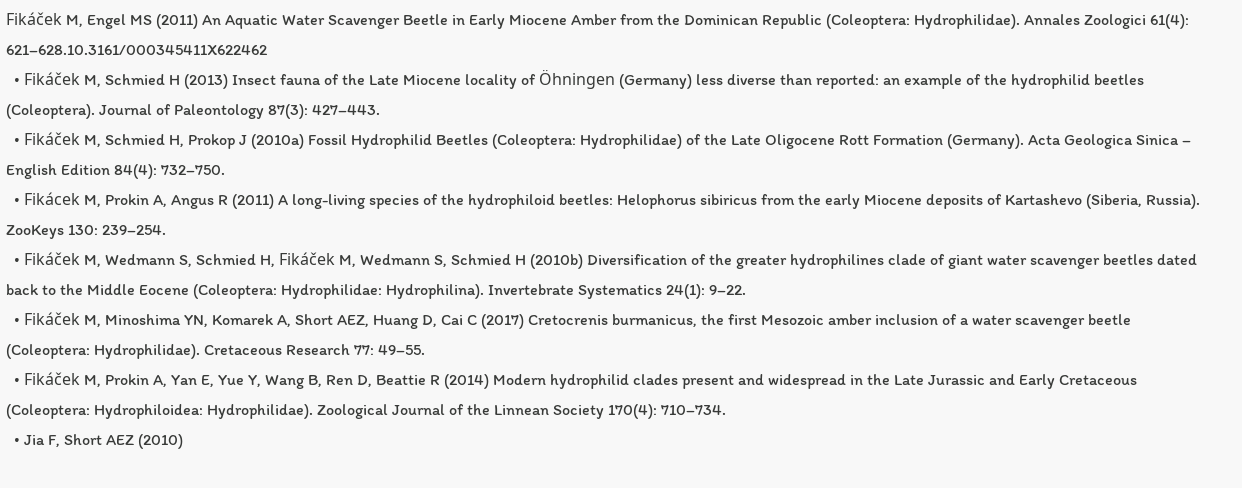Fikáček M, Engel MS (2011) An Aquatic Water Scavenger Beetle in Early Miocene Amber from the Dominican Republic (Coleoptera: Hydrophilidae). Annales Zoologici 61(4): 621–628.10.3161/000345411X622462
  • Fikáček M, Schmied H (2013) Insect fauna of the Late Miocene locality of Öhningen (Germany) less diverse than reported: an example of the hydrophilid beetles (Coleoptera). Journal of Paleontology 87(3): 427–443.
  • Fikáček M, Schmied H, Prokop J (2010a) Fossil Hydrophilid Beetles (Coleoptera: Hydrophilidae) of the Late Oligocene Rott Formation (Germany). Acta Geologica Sinica – English Edition 84(4): 732–750.
  • Fikácek M, Prokin A, Angus R (2011) A long-living species of the hydrophiloid beetles: Helophorus sibiricus from the early Miocene deposits of Kartashevo (Siberia, Russia). ZooKeys 130: 239–254.
  • Fikáček M, Wedmann S, Schmied H, Fikáček M, Wedmann S, Schmied H (2010b) Diversification of the greater hydrophilines clade of giant water scavenger beetles dated back to the Middle Eocene (Coleoptera: Hydrophilidae: Hydrophilina). Invertebrate Systematics 24(1): 9–22.
  • Fikáček M, Minoshima YN, Komarek A, Short AEZ, Huang D, Cai C (2017) Cretocrenis burmanicus, the first Mesozoic amber inclusion of a water scavenger beetle (Coleoptera: Hydrophilidae). Cretaceous Research 77: 49–55.
  • Fikáček M, Prokin A, Yan E, Yue Y, Wang B, Ren D, Beattie R (2014) Modern hydrophilid clades present and widespread in the Late Jurassic and Early Cretaceous (Coleoptera: Hydrophiloidea: Hydrophilidae). Zoological Journal of the Linnean Society 170(4): 710–734.
  • Jia F, Short AEZ (2010)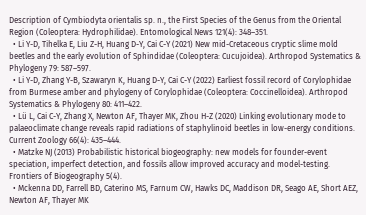Description of Cymbiodyta orientalis sp. n., the First Species of the Genus from the Oriental Region (Coleoptera: Hydrophilidae). Entomological News 121(4): 348–351.
  • Li Y-D, Tihelka E, Liu Z-H, Huang D-Y, Cai C-Y (2021) New mid-Cretaceous cryptic slime mold beetles and the early evolution of Sphindidae (Coleoptera: Cucujoidea). Arthropod Systematics & Phylogeny 79: 587–597.
  • Li Y-D, Zhang Y-B, Szawaryn K, Huang D-Y, Cai C-Y (2022) Earliest fossil record of Corylophidae from Burmese amber and phylogeny of Corylophidae (Coleoptera: Coccinelloidea). Arthropod Systematics & Phylogeny 80: 411–422.
  • Lü L, Cai C-Y, Zhang X, Newton AF, Thayer MK, Zhou H-Z (2020) Linking evolutionary mode to palaeoclimate change reveals rapid radiations of staphylinoid beetles in low-energy conditions. Current Zoology 66(4): 435–444.
  • Matzke NJ (2013) Probabilistic historical biogeography: new models for founder-event speciation, imperfect detection, and fossils allow improved accuracy and model-testing. Frontiers of Biogeography 5(4).
  • Mckenna DD, Farrell BD, Caterino MS, Farnum CW, Hawks DC, Maddison DR, Seago AE, Short AEZ, Newton AF, Thayer MK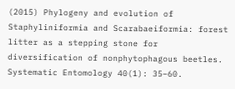(2015) Phylogeny and evolution of Staphyliniformia and Scarabaeiformia: forest litter as a stepping stone for diversification of nonphytophagous beetles. Systematic Entomology 40(1): 35–60.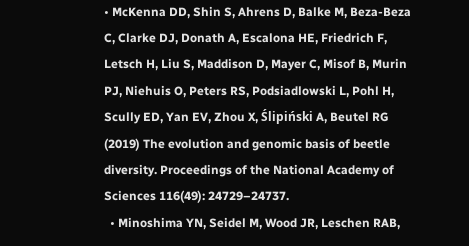• McKenna DD, Shin S, Ahrens D, Balke M, Beza-Beza C, Clarke DJ, Donath A, Escalona HE, Friedrich F, Letsch H, Liu S, Maddison D, Mayer C, Misof B, Murin PJ, Niehuis O, Peters RS, Podsiadlowski L, Pohl H, Scully ED, Yan EV, Zhou X, Ślipiński A, Beutel RG (2019) The evolution and genomic basis of beetle diversity. Proceedings of the National Academy of Sciences 116(49): 24729–24737.
  • Minoshima YN, Seidel M, Wood JR, Leschen RAB,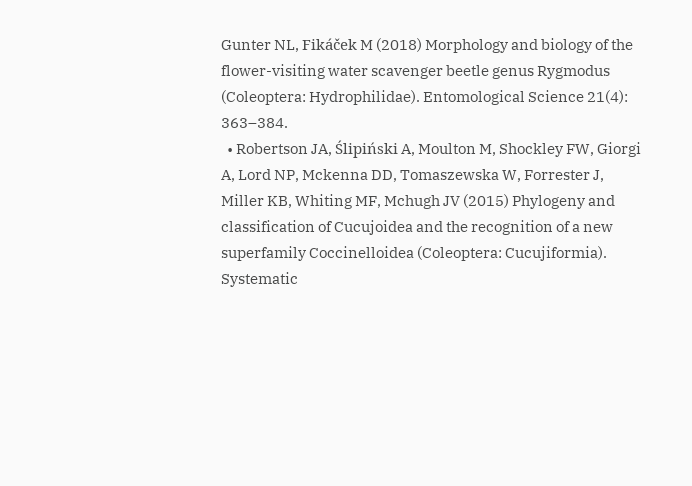Gunter NL, Fikáček M (2018) Morphology and biology of the flower-visiting water scavenger beetle genus Rygmodus (Coleoptera: Hydrophilidae). Entomological Science 21(4): 363–384.
  • Robertson JA, Ślipiński A, Moulton M, Shockley FW, Giorgi A, Lord NP, Mckenna DD, Tomaszewska W, Forrester J, Miller KB, Whiting MF, Mchugh JV (2015) Phylogeny and classification of Cucujoidea and the recognition of a new superfamily Coccinelloidea (Coleoptera: Cucujiformia). Systematic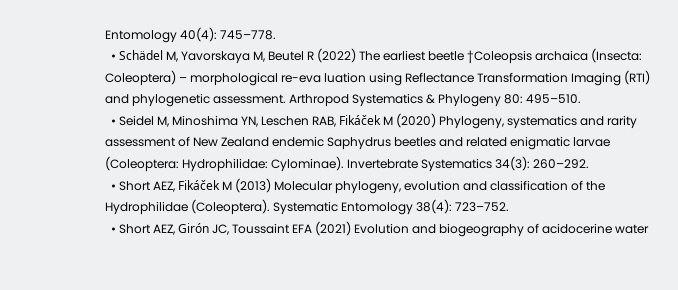Entomology 40(4): 745–778.
  • Schädel M, Yavorskaya M, Beutel R (2022) The earliest beetle †Coleopsis archaica (Insecta: Coleoptera) – morphological re-eva luation using Reflectance Transformation Imaging (RTI) and phylogenetic assessment. Arthropod Systematics & Phylogeny 80: 495–510.
  • Seidel M, Minoshima YN, Leschen RAB, Fikáček M (2020) Phylogeny, systematics and rarity assessment of New Zealand endemic Saphydrus beetles and related enigmatic larvae (Coleoptera: Hydrophilidae: Cylominae). Invertebrate Systematics 34(3): 260–292.
  • Short AEZ, Fikáček M (2013) Molecular phylogeny, evolution and classification of the Hydrophilidae (Coleoptera). Systematic Entomology 38(4): 723–752.
  • Short AEZ, Girón JC, Toussaint EFA (2021) Evolution and biogeography of acidocerine water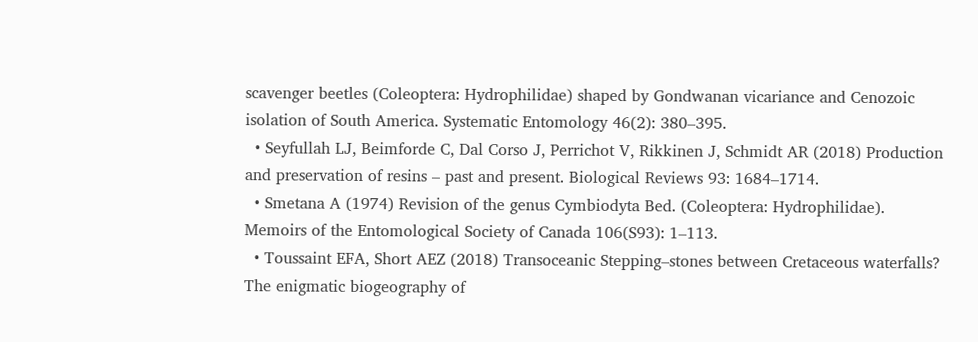scavenger beetles (Coleoptera: Hydrophilidae) shaped by Gondwanan vicariance and Cenozoic isolation of South America. Systematic Entomology 46(2): 380–395.
  • Seyfullah LJ, Beimforde C, Dal Corso J, Perrichot V, Rikkinen J, Schmidt AR (2018) Production and preservation of resins – past and present. Biological Reviews 93: 1684–1714.
  • Smetana A (1974) Revision of the genus Cymbiodyta Bed. (Coleoptera: Hydrophilidae). Memoirs of the Entomological Society of Canada 106(S93): 1–113.
  • Toussaint EFA, Short AEZ (2018) Transoceanic Stepping–stones between Cretaceous waterfalls? The enigmatic biogeography of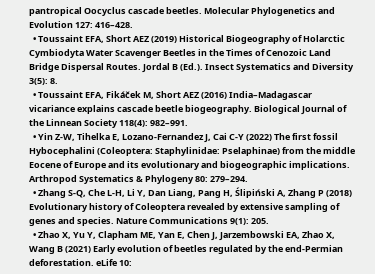pantropical Oocyclus cascade beetles. Molecular Phylogenetics and Evolution 127: 416–428.
  • Toussaint EFA, Short AEZ (2019) Historical Biogeography of Holarctic Cymbiodyta Water Scavenger Beetles in the Times of Cenozoic Land Bridge Dispersal Routes. Jordal B (Ed.). Insect Systematics and Diversity 3(5): 8.
  • Toussaint EFA, Fikáček M, Short AEZ (2016) India–Madagascar vicariance explains cascade beetle biogeography. Biological Journal of the Linnean Society 118(4): 982–991.
  • Yin Z-W, Tihelka E, Lozano-Fernandez J, Cai C-Y (2022) The first fossil Hybocephalini (Coleoptera: Staphylinidae: Pselaphinae) from the middle Eocene of Europe and its evolutionary and biogeographic implications. Arthropod Systematics & Phylogeny 80: 279–294.
  • Zhang S-Q, Che L-H, Li Y, Dan Liang, Pang H, Ślipiński A, Zhang P (2018) Evolutionary history of Coleoptera revealed by extensive sampling of genes and species. Nature Communications 9(1): 205.
  • Zhao X, Yu Y, Clapham ME, Yan E, Chen J, Jarzembowski EA, Zhao X, Wang B (2021) Early evolution of beetles regulated by the end-Permian deforestation. eLife 10: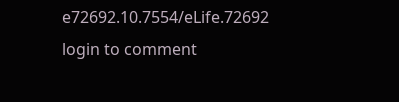e72692.10.7554/eLife.72692
login to comment